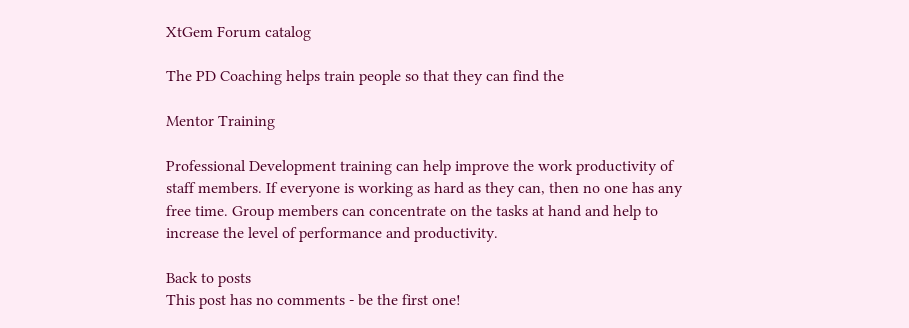XtGem Forum catalog

The PD Coaching helps train people so that they can find the

Mentor Training

Professional Development training can help improve the work productivity of staff members. If everyone is working as hard as they can, then no one has any free time. Group members can concentrate on the tasks at hand and help to increase the level of performance and productivity.

Back to posts
This post has no comments - be the first one!